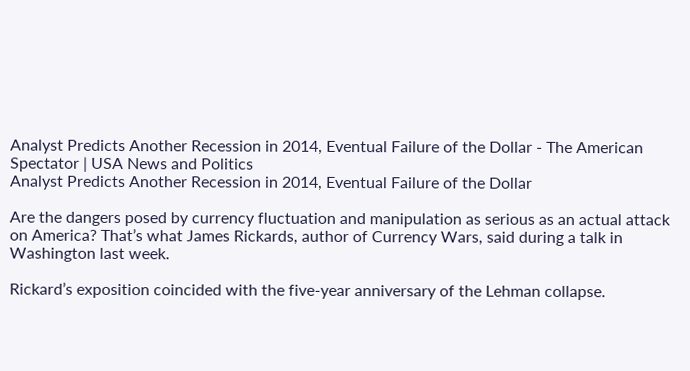Analyst Predicts Another Recession in 2014, Eventual Failure of the Dollar - The American Spectator | USA News and Politics
Analyst Predicts Another Recession in 2014, Eventual Failure of the Dollar

Are the dangers posed by currency fluctuation and manipulation as serious as an actual attack on America? That’s what James Rickards, author of Currency Wars, said during a talk in Washington last week.

Rickard’s exposition coincided with the five-year anniversary of the Lehman collapse.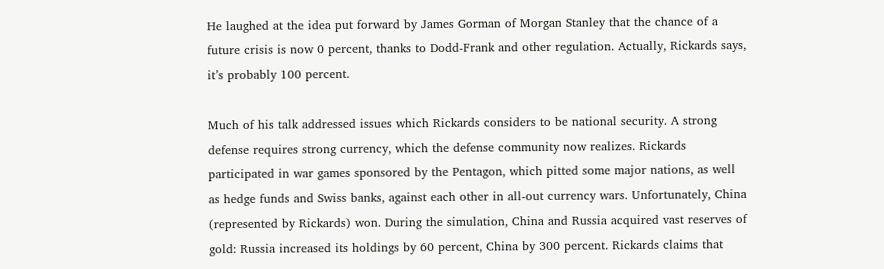He laughed at the idea put forward by James Gorman of Morgan Stanley that the chance of a future crisis is now 0 percent, thanks to Dodd-Frank and other regulation. Actually, Rickards says, it’s probably 100 percent.

Much of his talk addressed issues which Rickards considers to be national security. A strong defense requires strong currency, which the defense community now realizes. Rickards participated in war games sponsored by the Pentagon, which pitted some major nations, as well as hedge funds and Swiss banks, against each other in all-out currency wars. Unfortunately, China (represented by Rickards) won. During the simulation, China and Russia acquired vast reserves of gold: Russia increased its holdings by 60 percent, China by 300 percent. Rickards claims that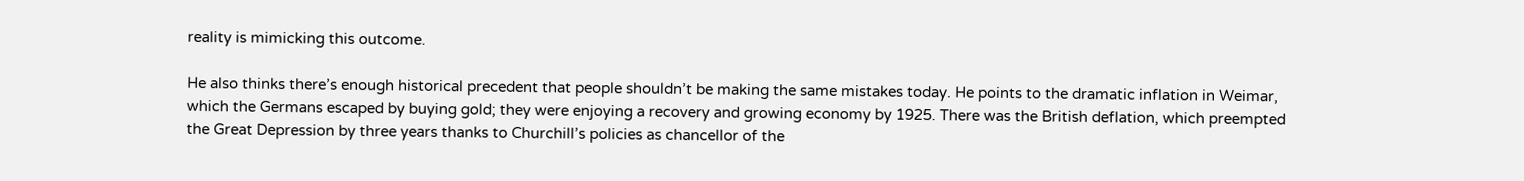reality is mimicking this outcome.

He also thinks there’s enough historical precedent that people shouldn’t be making the same mistakes today. He points to the dramatic inflation in Weimar, which the Germans escaped by buying gold; they were enjoying a recovery and growing economy by 1925. There was the British deflation, which preempted the Great Depression by three years thanks to Churchill’s policies as chancellor of the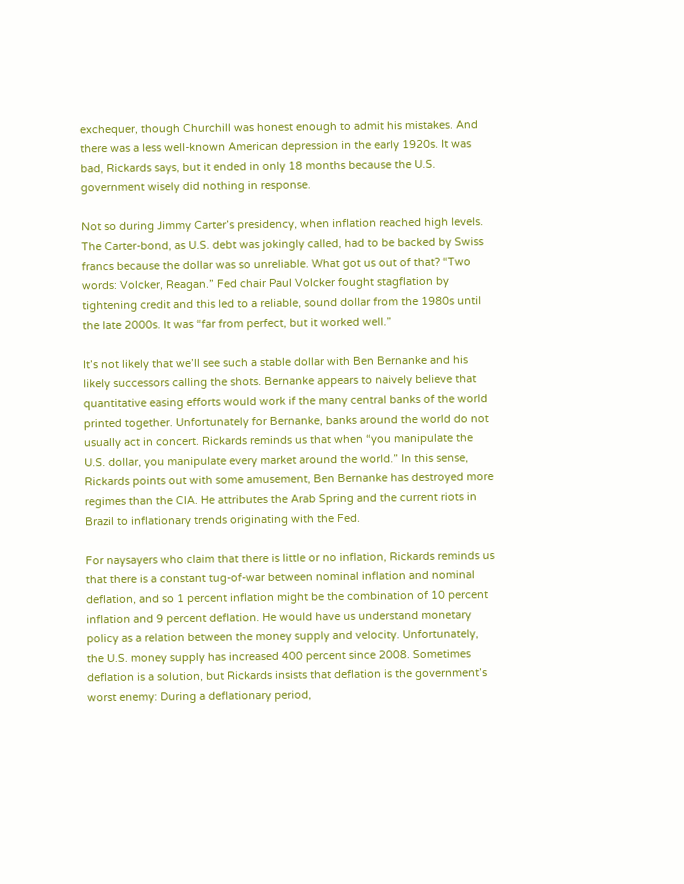exchequer, though Churchill was honest enough to admit his mistakes. And there was a less well-known American depression in the early 1920s. It was bad, Rickards says, but it ended in only 18 months because the U.S. government wisely did nothing in response.

Not so during Jimmy Carter’s presidency, when inflation reached high levels. The Carter-bond, as U.S. debt was jokingly called, had to be backed by Swiss francs because the dollar was so unreliable. What got us out of that? “Two words: Volcker, Reagan.” Fed chair Paul Volcker fought stagflation by tightening credit and this led to a reliable, sound dollar from the 1980s until the late 2000s. It was “far from perfect, but it worked well.”

It’s not likely that we’ll see such a stable dollar with Ben Bernanke and his likely successors calling the shots. Bernanke appears to naively believe that quantitative easing efforts would work if the many central banks of the world printed together. Unfortunately for Bernanke, banks around the world do not usually act in concert. Rickards reminds us that when “you manipulate the U.S. dollar, you manipulate every market around the world.” In this sense, Rickards points out with some amusement, Ben Bernanke has destroyed more regimes than the CIA. He attributes the Arab Spring and the current riots in Brazil to inflationary trends originating with the Fed.

For naysayers who claim that there is little or no inflation, Rickards reminds us that there is a constant tug-of-war between nominal inflation and nominal deflation, and so 1 percent inflation might be the combination of 10 percent inflation and 9 percent deflation. He would have us understand monetary policy as a relation between the money supply and velocity. Unfortunately, the U.S. money supply has increased 400 percent since 2008. Sometimes deflation is a solution, but Rickards insists that deflation is the government’s worst enemy: During a deflationary period,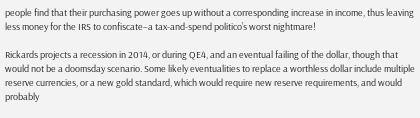people find that their purchasing power goes up without a corresponding increase in income, thus leaving less money for the IRS to confiscate–a tax-and-spend politico’s worst nightmare!

Rickards projects a recession in 2014, or during QE4, and an eventual failing of the dollar, though that would not be a doomsday scenario. Some likely eventualities to replace a worthless dollar include multiple reserve currencies, or a new gold standard, which would require new reserve requirements, and would probably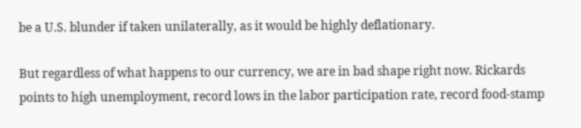be a U.S. blunder if taken unilaterally, as it would be highly deflationary.

But regardless of what happens to our currency, we are in bad shape right now. Rickards points to high unemployment, record lows in the labor participation rate, record food-stamp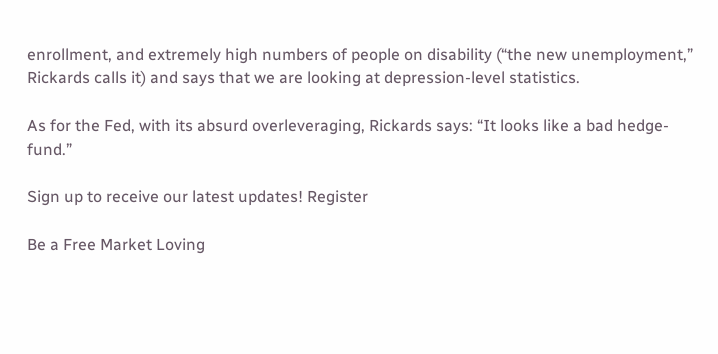enrollment, and extremely high numbers of people on disability (“the new unemployment,” Rickards calls it) and says that we are looking at depression-level statistics.

As for the Fed, with its absurd overleveraging, Rickards says: “It looks like a bad hedge-fund.”

Sign up to receive our latest updates! Register

Be a Free Market Loving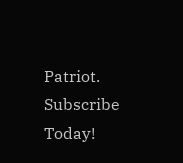Patriot. Subscribe Today!